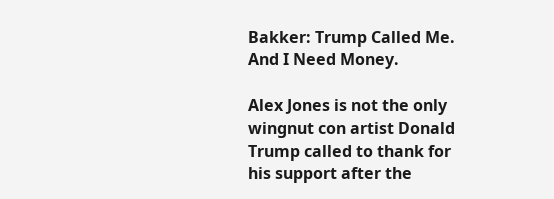Bakker: Trump Called Me. And I Need Money.

Alex Jones is not the only wingnut con artist Donald Trump called to thank for his support after the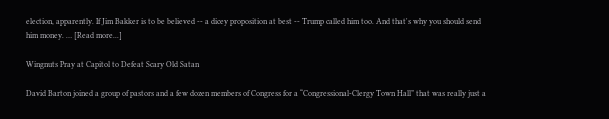election, apparently. If Jim Bakker is to be believed -- a dicey proposition at best -- Trump called him too. And that's why you should send him money. … [Read more...]

Wingnuts Pray at Capitol to Defeat Scary Old Satan

David Barton joined a group of pastors and a few dozen members of Congress for a “Congressional-Clergy Town Hall” that was really just a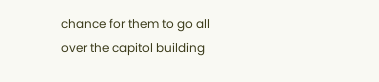chance for them to go all over the capitol building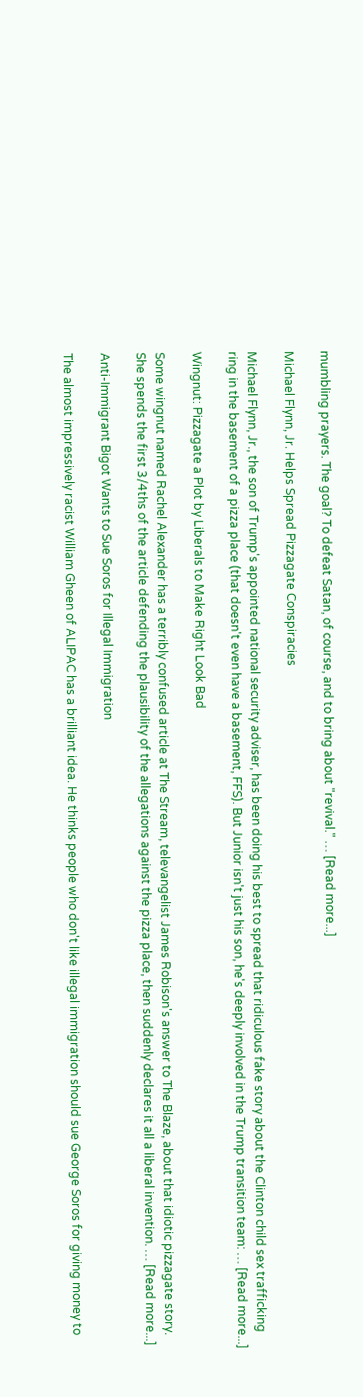mumbling prayers. The goal? To defeat Satan, of course, and to bring about "revival." … [Read more...]

Michael Flynn, Jr. Helps Spread Pizzagate Conspiracies

Michael Flynn, Jr., the son of Trump's appointed national security adviser, has been doing his best to spread that ridiculous fake story about the Clinton child sex trafficking ring in the basement of a pizza place (that doesn't even have a basement, FFS). But Junior isn't just his son, he's deeply involved in the Trump transition team: … [Read more...]

Wingnut: Pizzagate a Plot by Liberals to Make Right Look Bad

Some wingnut named Rachel Alexander has a terribly confused article at The Stream, televangelist James Robison's answer to The Blaze, about that idiotic pizzagate story. She spends the first 3/4ths of the article defending the plausibility of the allegations against the pizza place, then suddenly declares it all a liberal invention. … [Read more...]

Anti-Immigrant Bigot Wants to Sue Soros for Illegal Immigration

The almost impressively racist William Gheen of ALIPAC has a brilliant idea. He thinks people who don't like illegal immigration should sue George Soros for giving money to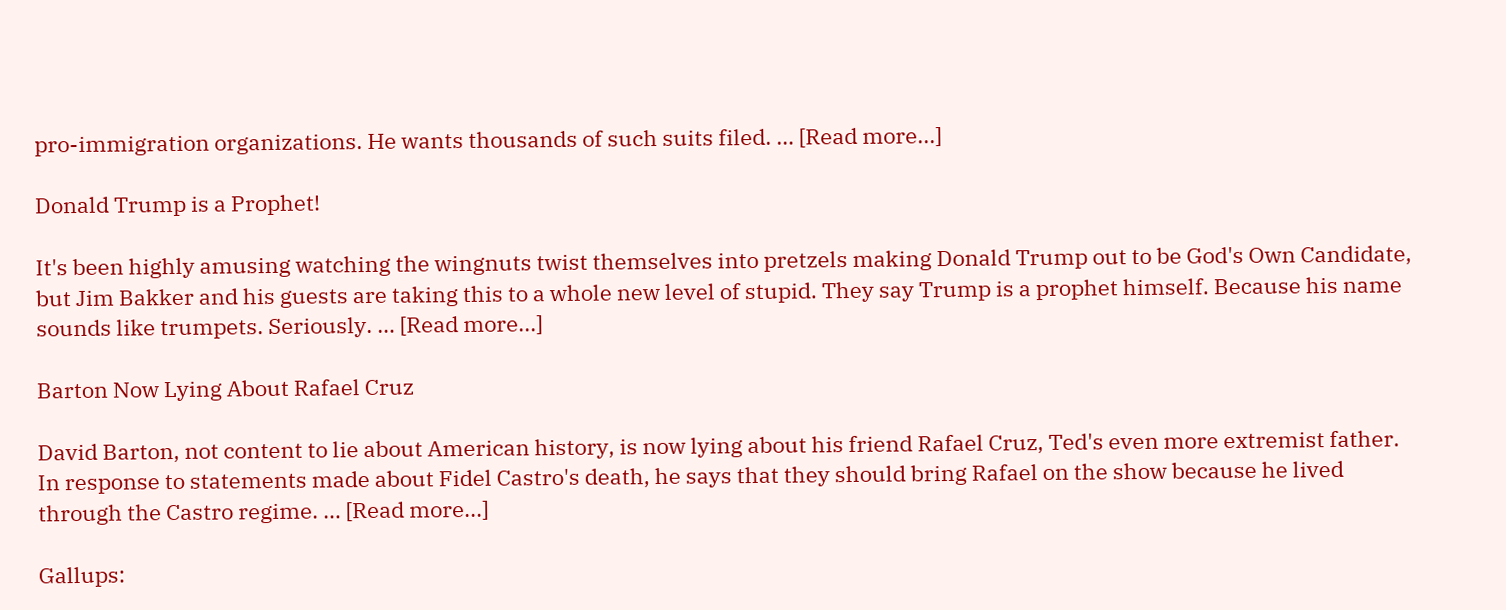pro-immigration organizations. He wants thousands of such suits filed. … [Read more...]

Donald Trump is a Prophet!

It's been highly amusing watching the wingnuts twist themselves into pretzels making Donald Trump out to be God's Own Candidate, but Jim Bakker and his guests are taking this to a whole new level of stupid. They say Trump is a prophet himself. Because his name sounds like trumpets. Seriously. … [Read more...]

Barton Now Lying About Rafael Cruz

David Barton, not content to lie about American history, is now lying about his friend Rafael Cruz, Ted's even more extremist father. In response to statements made about Fidel Castro's death, he says that they should bring Rafael on the show because he lived through the Castro regime. … [Read more...]

Gallups: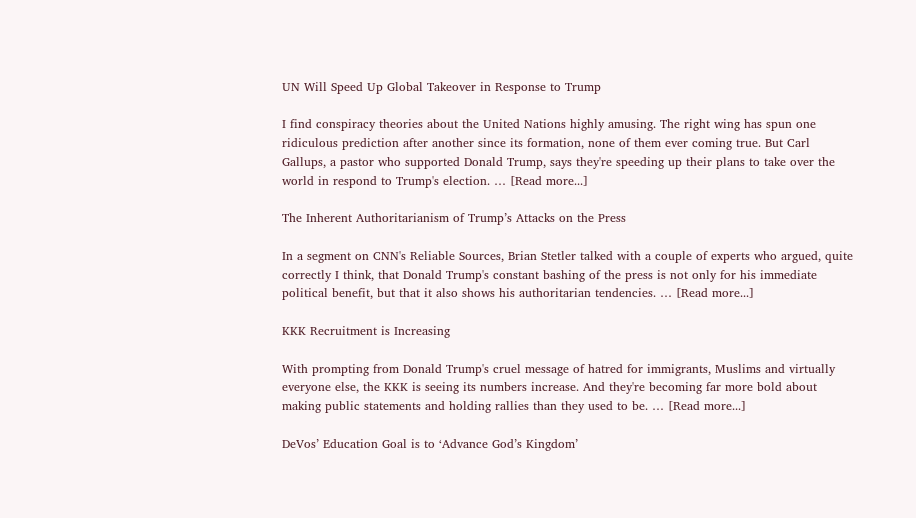UN Will Speed Up Global Takeover in Response to Trump

I find conspiracy theories about the United Nations highly amusing. The right wing has spun one ridiculous prediction after another since its formation, none of them ever coming true. But Carl Gallups, a pastor who supported Donald Trump, says they're speeding up their plans to take over the world in respond to Trump's election. … [Read more...]

The Inherent Authoritarianism of Trump’s Attacks on the Press

In a segment on CNN's Reliable Sources, Brian Stetler talked with a couple of experts who argued, quite correctly I think, that Donald Trump's constant bashing of the press is not only for his immediate political benefit, but that it also shows his authoritarian tendencies. … [Read more...]

KKK Recruitment is Increasing

With prompting from Donald Trump's cruel message of hatred for immigrants, Muslims and virtually everyone else, the KKK is seeing its numbers increase. And they're becoming far more bold about making public statements and holding rallies than they used to be. … [Read more...]

DeVos’ Education Goal is to ‘Advance God’s Kingdom’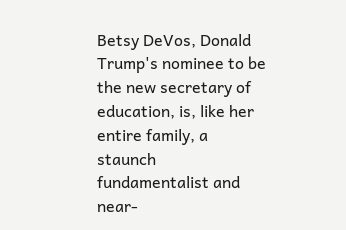Betsy DeVos, Donald Trump's nominee to be the new secretary of education, is, like her entire family, a staunch fundamentalist and near-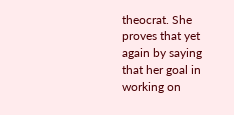theocrat. She proves that yet again by saying that her goal in working on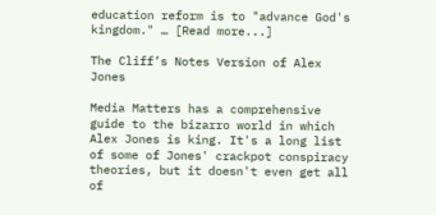education reform is to "advance God's kingdom." … [Read more...]

The Cliff’s Notes Version of Alex Jones

Media Matters has a comprehensive guide to the bizarro world in which Alex Jones is king. It's a long list of some of Jones' crackpot conspiracy theories, but it doesn't even get all of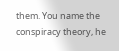them. You name the conspiracy theory, he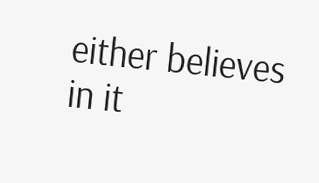either believes in it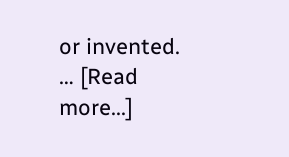or invented. … [Read more...]